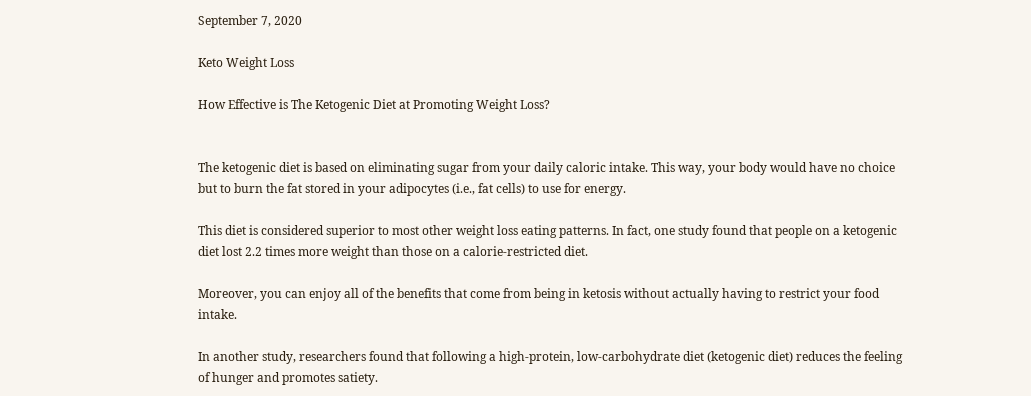September 7, 2020

Keto Weight Loss

How Effective is The Ketogenic Diet at Promoting Weight Loss?


The ketogenic diet is based on eliminating sugar from your daily caloric intake. This way, your body would have no choice but to burn the fat stored in your adipocytes (i.e., fat cells) to use for energy.

This diet is considered superior to most other weight loss eating patterns. In fact, one study found that people on a ketogenic diet lost 2.2 times more weight than those on a calorie-restricted diet.

Moreover, you can enjoy all of the benefits that come from being in ketosis without actually having to restrict your food intake.

In another study, researchers found that following a high-protein, low-carbohydrate diet (ketogenic diet) reduces the feeling of hunger and promotes satiety.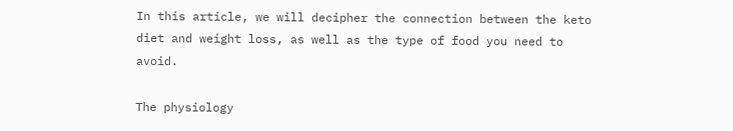In this article, we will decipher the connection between the keto diet and weight loss, as well as the type of food you need to avoid.

The physiology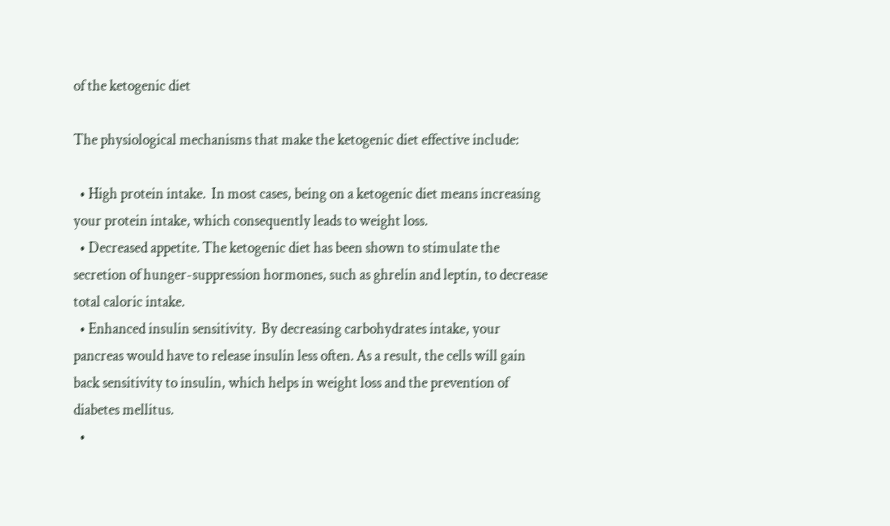of the ketogenic diet

The physiological mechanisms that make the ketogenic diet effective include:

  • High protein intake.  In most cases, being on a ketogenic diet means increasing your protein intake, which consequently leads to weight loss.
  • Decreased appetite. The ketogenic diet has been shown to stimulate the secretion of hunger-suppression hormones, such as ghrelin and leptin, to decrease total caloric intake.
  • Enhanced insulin sensitivity.  By decreasing carbohydrates intake, your pancreas would have to release insulin less often. As a result, the cells will gain back sensitivity to insulin, which helps in weight loss and the prevention of diabetes mellitus.
  •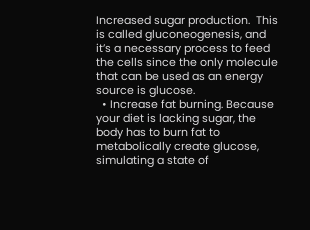Increased sugar production.  This is called gluconeogenesis, and it’s a necessary process to feed the cells since the only molecule that can be used as an energy source is glucose.
  • Increase fat burning. Because your diet is lacking sugar, the body has to burn fat to metabolically create glucose, simulating a state of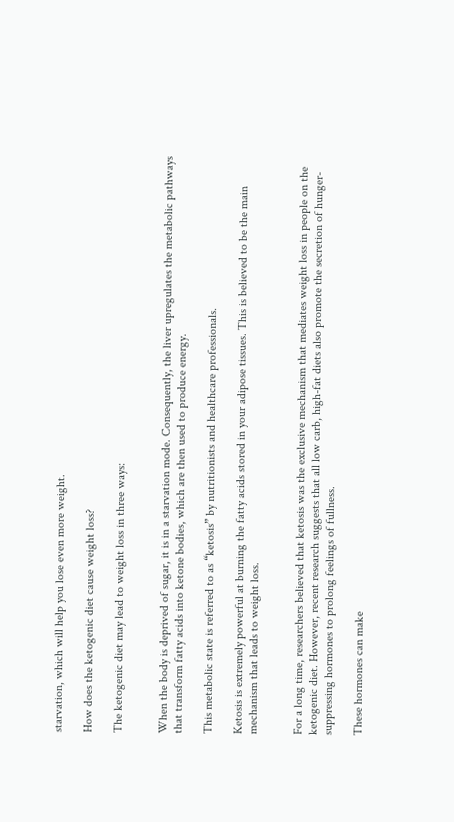starvation, which will help you lose even more weight.

How does the ketogenic diet cause weight loss?

The ketogenic diet may lead to weight loss in three ways:


When the body is deprived of sugar, it is in a starvation mode. Consequently, the liver upregulates the metabolic pathways that transform fatty acids into ketone bodies, which are then used to produce energy.

This metabolic state is referred to as “ketosis” by nutritionists and healthcare professionals.

Ketosis is extremely powerful at burning the fatty acids stored in your adipose tissues. This is believed to be the main mechanism that leads to weight loss.


For a long time, researchers believed that ketosis was the exclusive mechanism that mediates weight loss in people on the ketogenic diet. However, recent research suggests that all low carb, high-fat diets also promote the secretion of hunger-suppressing hormones to prolong feelings of fullness.

These hormones can make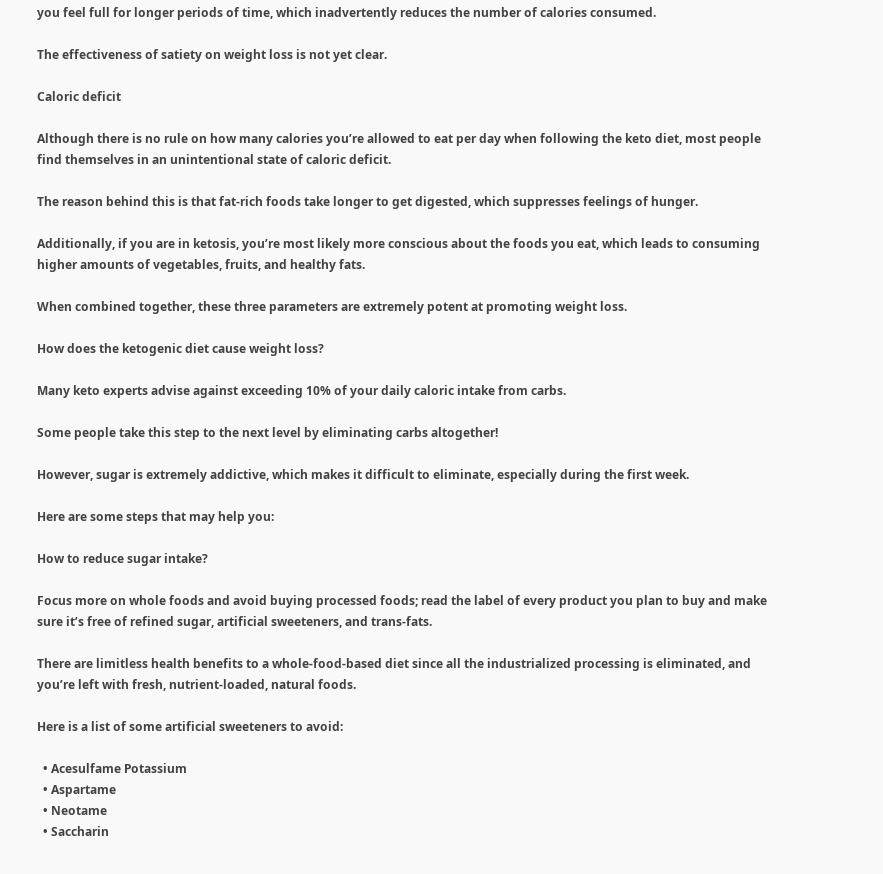you feel full for longer periods of time, which inadvertently reduces the number of calories consumed.

The effectiveness of satiety on weight loss is not yet clear.

Caloric deficit

Although there is no rule on how many calories you’re allowed to eat per day when following the keto diet, most people find themselves in an unintentional state of caloric deficit.

The reason behind this is that fat-rich foods take longer to get digested, which suppresses feelings of hunger.

Additionally, if you are in ketosis, you’re most likely more conscious about the foods you eat, which leads to consuming higher amounts of vegetables, fruits, and healthy fats.

When combined together, these three parameters are extremely potent at promoting weight loss.

How does the ketogenic diet cause weight loss?

Many keto experts advise against exceeding 10% of your daily caloric intake from carbs.

Some people take this step to the next level by eliminating carbs altogether!

However, sugar is extremely addictive, which makes it difficult to eliminate, especially during the first week.

Here are some steps that may help you:

How to reduce sugar intake?

Focus more on whole foods and avoid buying processed foods; read the label of every product you plan to buy and make sure it’s free of refined sugar, artificial sweeteners, and trans-fats.

There are limitless health benefits to a whole-food-based diet since all the industrialized processing is eliminated, and you’re left with fresh, nutrient-loaded, natural foods.

Here is a list of some artificial sweeteners to avoid:

  • Acesulfame Potassium
  • Aspartame
  • Neotame
  • Saccharin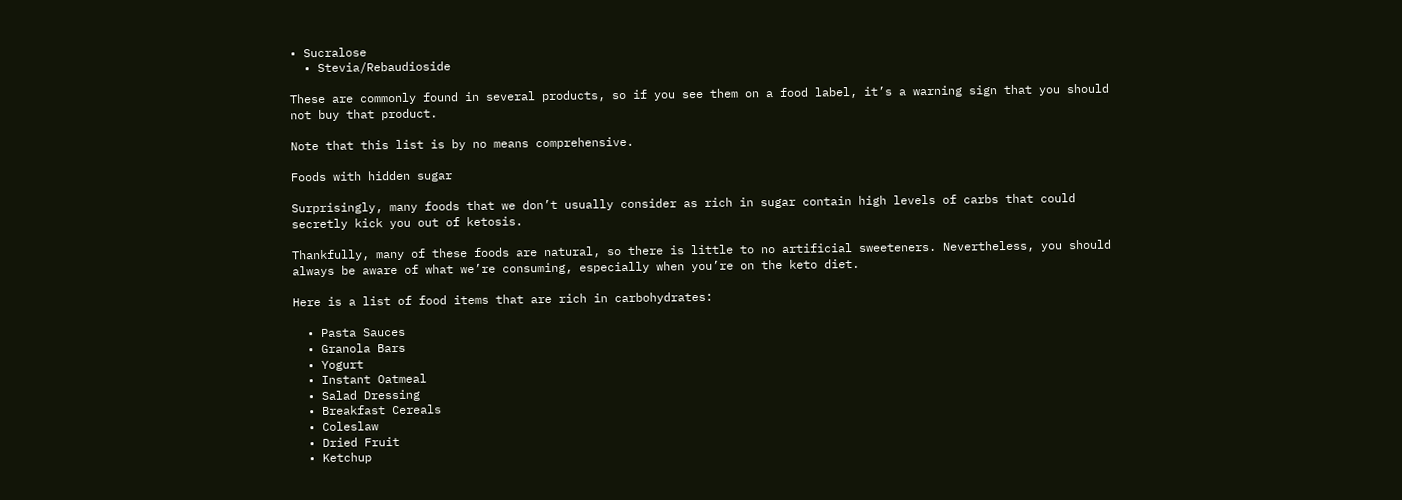• Sucralose
  • Stevia/Rebaudioside

These are commonly found in several products, so if you see them on a food label, it’s a warning sign that you should not buy that product.

Note that this list is by no means comprehensive.

Foods with hidden sugar

Surprisingly, many foods that we don’t usually consider as rich in sugar contain high levels of carbs that could secretly kick you out of ketosis.

Thankfully, many of these foods are natural, so there is little to no artificial sweeteners. Nevertheless, you should always be aware of what we’re consuming, especially when you’re on the keto diet.

Here is a list of food items that are rich in carbohydrates:

  • Pasta Sauces
  • Granola Bars
  • Yogurt
  • Instant Oatmeal
  • Salad Dressing
  • Breakfast Cereals
  • Coleslaw
  • Dried Fruit
  • Ketchup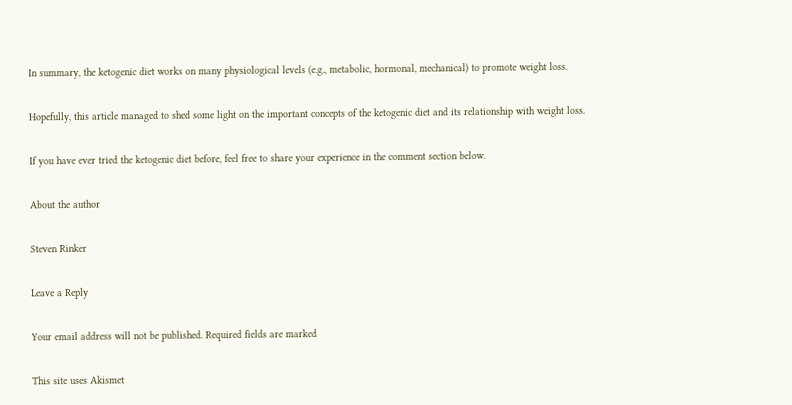In summary, the ketogenic diet works on many physiological levels (e.g., metabolic, hormonal, mechanical) to promote weight loss.

Hopefully, this article managed to shed some light on the important concepts of the ketogenic diet and its relationship with weight loss.

If you have ever tried the ketogenic diet before, feel free to share your experience in the comment section below.

About the author

Steven Rinker

Leave a Reply

Your email address will not be published. Required fields are marked

This site uses Akismet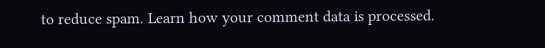to reduce spam. Learn how your comment data is processed.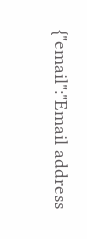{"email":"Email address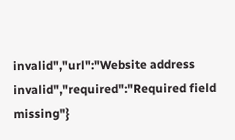invalid","url":"Website address invalid","required":"Required field missing"}